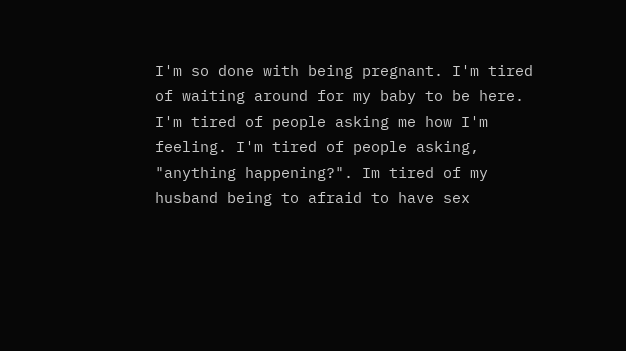I'm so done with being pregnant. I'm tired of waiting around for my baby to be here. I'm tired of people asking me how I'm feeling. I'm tired of people asking, "anything happening?". Im tired of my husband being to afraid to have sex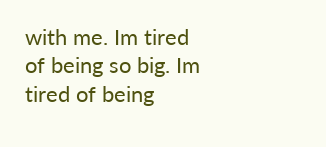with me. Im tired of being so big. Im tired of being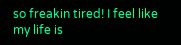so freakin tired! I feel like my life is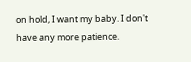on hold, I want my baby. I don't have any more patience.